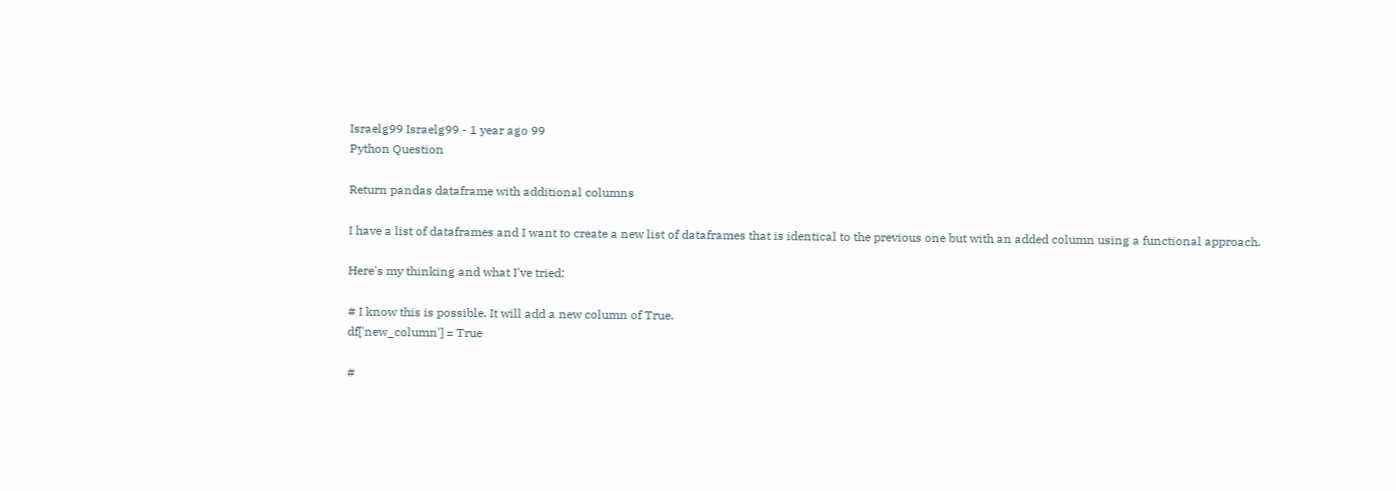Israelg99 Israelg99 - 1 year ago 99
Python Question

Return pandas dataframe with additional columns

I have a list of dataframes and I want to create a new list of dataframes that is identical to the previous one but with an added column using a functional approach.

Here's my thinking and what I've tried:

# I know this is possible. It will add a new column of True.
df['new_column'] = True

#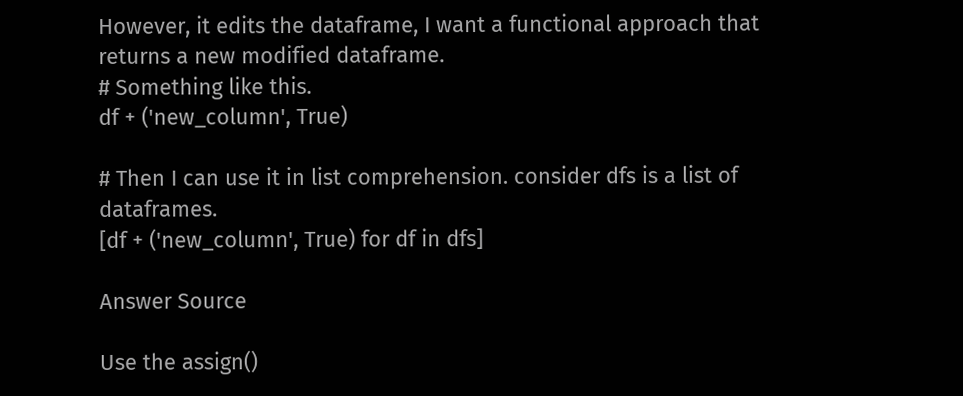However, it edits the dataframe, I want a functional approach that returns a new modified dataframe.
# Something like this.
df + ('new_column', True)

# Then I can use it in list comprehension. consider dfs is a list of dataframes.
[df + ('new_column', True) for df in dfs]

Answer Source

Use the assign()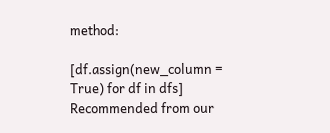method:

[df.assign(new_column = True) for df in dfs]
Recommended from our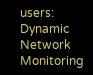users: Dynamic Network Monitoring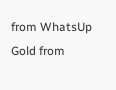from WhatsUp Gold from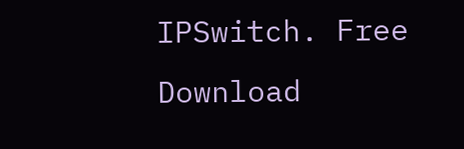IPSwitch. Free Download